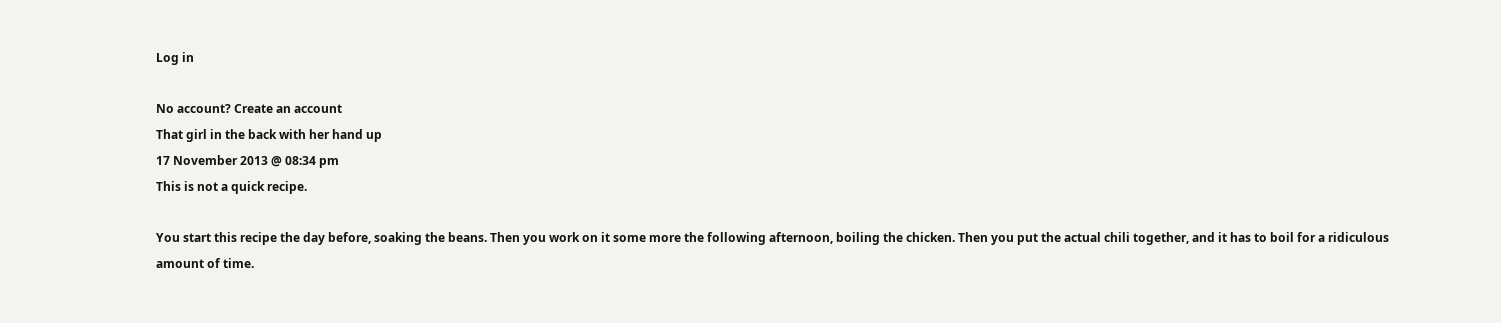Log in

No account? Create an account
That girl in the back with her hand up
17 November 2013 @ 08:34 pm
This is not a quick recipe.

You start this recipe the day before, soaking the beans. Then you work on it some more the following afternoon, boiling the chicken. Then you put the actual chili together, and it has to boil for a ridiculous amount of time.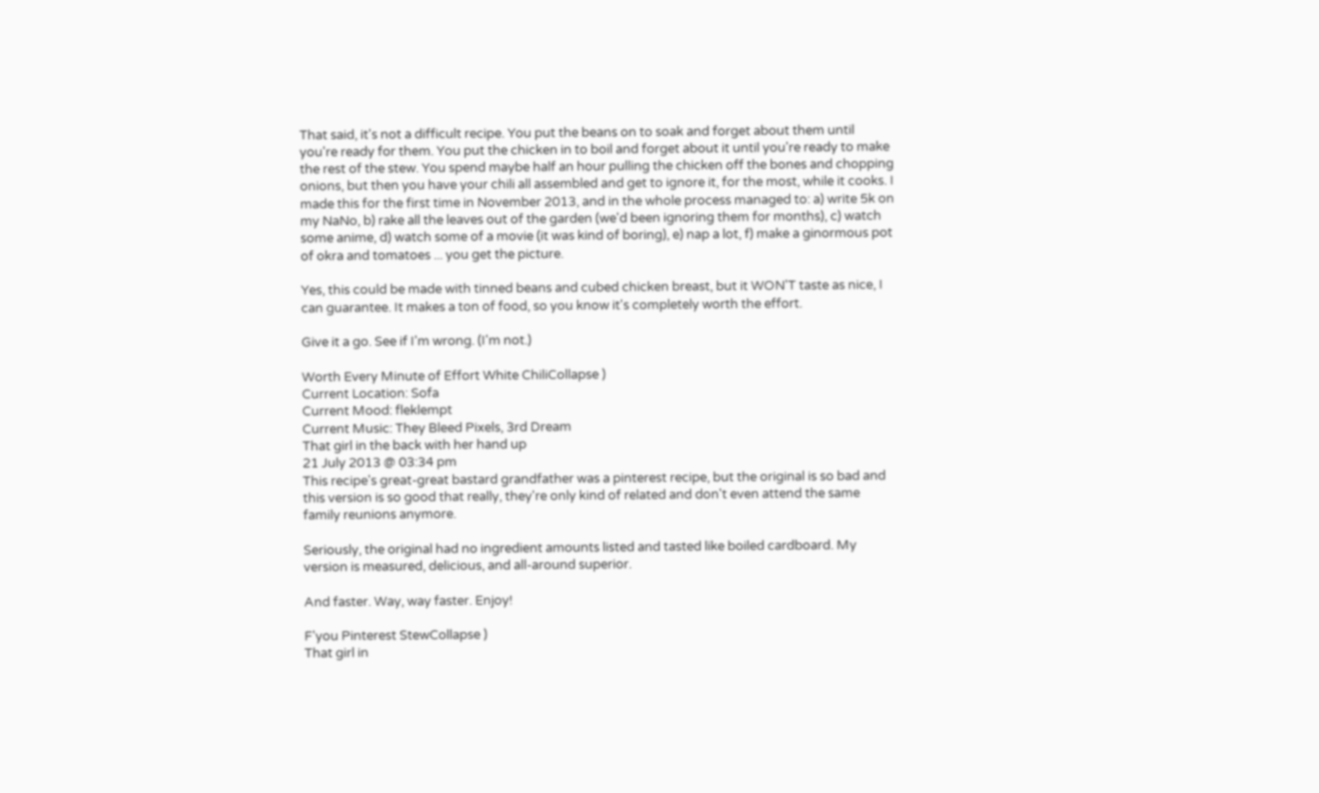That said, it's not a difficult recipe. You put the beans on to soak and forget about them until you're ready for them. You put the chicken in to boil and forget about it until you're ready to make the rest of the stew. You spend maybe half an hour pulling the chicken off the bones and chopping onions, but then you have your chili all assembled and get to ignore it, for the most, while it cooks. I made this for the first time in November 2013, and in the whole process managed to: a) write 5k on my NaNo, b) rake all the leaves out of the garden (we'd been ignoring them for months), c) watch some anime, d) watch some of a movie (it was kind of boring), e) nap a lot, f) make a ginormous pot of okra and tomatoes ... you get the picture.

Yes, this could be made with tinned beans and cubed chicken breast, but it WON'T taste as nice, I can guarantee. It makes a ton of food, so you know it's completely worth the effort.

Give it a go. See if I'm wrong. (I'm not.)

Worth Every Minute of Effort White ChiliCollapse )
Current Location: Sofa
Current Mood: fleklempt
Current Music: They Bleed Pixels, 3rd Dream
That girl in the back with her hand up
21 July 2013 @ 03:34 pm
This recipe's great-great bastard grandfather was a pinterest recipe, but the original is so bad and this version is so good that really, they're only kind of related and don't even attend the same family reunions anymore.

Seriously, the original had no ingredient amounts listed and tasted like boiled cardboard. My version is measured, delicious, and all-around superior.

And faster. Way, way faster. Enjoy!

F'you Pinterest StewCollapse )
That girl in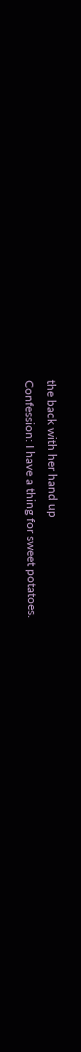the back with her hand up
Confession: I have a thing for sweet potatoes.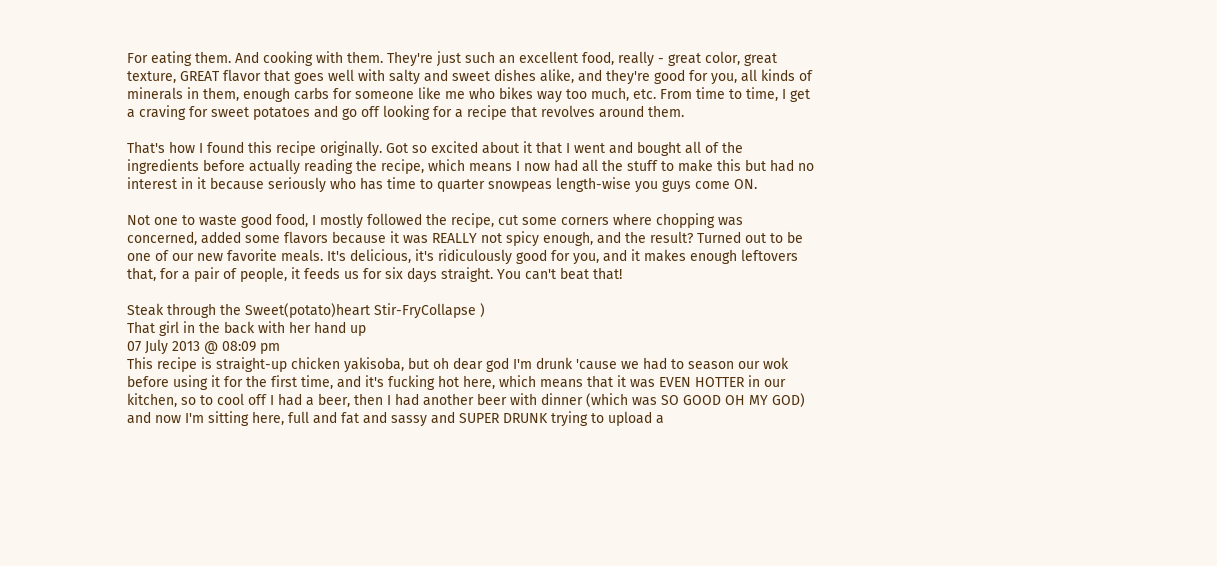For eating them. And cooking with them. They're just such an excellent food, really - great color, great texture, GREAT flavor that goes well with salty and sweet dishes alike, and they're good for you, all kinds of minerals in them, enough carbs for someone like me who bikes way too much, etc. From time to time, I get a craving for sweet potatoes and go off looking for a recipe that revolves around them.

That's how I found this recipe originally. Got so excited about it that I went and bought all of the ingredients before actually reading the recipe, which means I now had all the stuff to make this but had no interest in it because seriously who has time to quarter snowpeas length-wise you guys come ON.

Not one to waste good food, I mostly followed the recipe, cut some corners where chopping was concerned, added some flavors because it was REALLY not spicy enough, and the result? Turned out to be one of our new favorite meals. It's delicious, it's ridiculously good for you, and it makes enough leftovers that, for a pair of people, it feeds us for six days straight. You can't beat that!

Steak through the Sweet(potato)heart Stir-FryCollapse )
That girl in the back with her hand up
07 July 2013 @ 08:09 pm
This recipe is straight-up chicken yakisoba, but oh dear god I'm drunk 'cause we had to season our wok before using it for the first time, and it's fucking hot here, which means that it was EVEN HOTTER in our kitchen, so to cool off I had a beer, then I had another beer with dinner (which was SO GOOD OH MY GOD) and now I'm sitting here, full and fat and sassy and SUPER DRUNK trying to upload a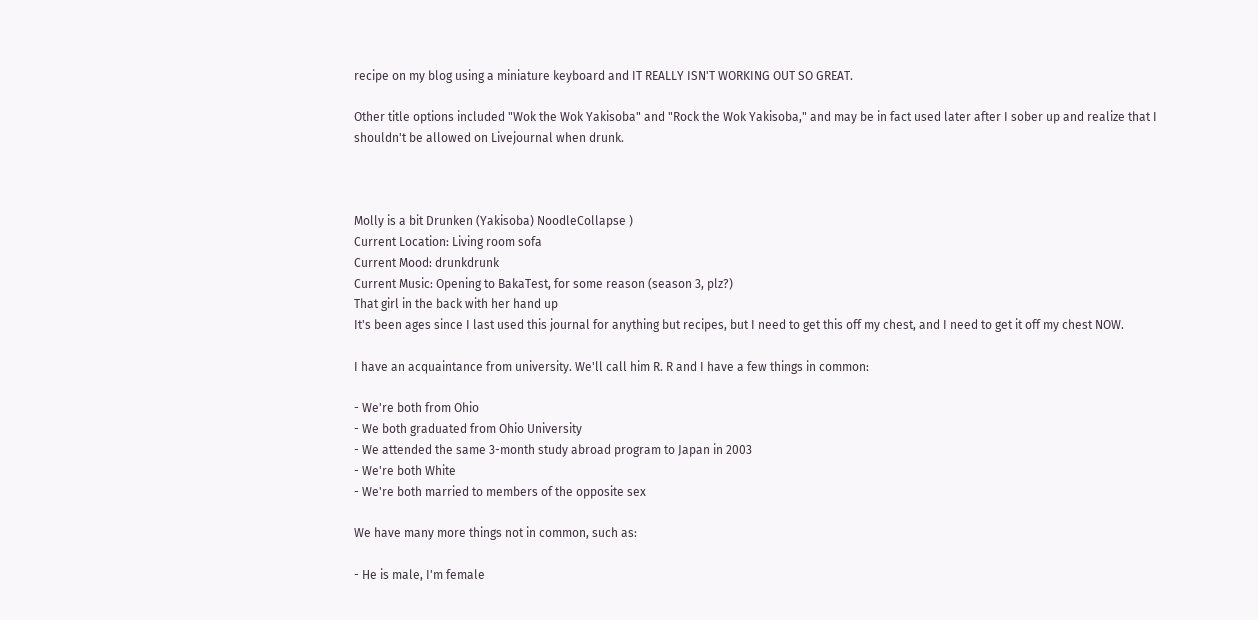recipe on my blog using a miniature keyboard and IT REALLY ISN'T WORKING OUT SO GREAT.

Other title options included "Wok the Wok Yakisoba" and "Rock the Wok Yakisoba," and may be in fact used later after I sober up and realize that I shouldn't be allowed on Livejournal when drunk.



Molly is a bit Drunken (Yakisoba) NoodleCollapse )
Current Location: Living room sofa
Current Mood: drunkdrunk
Current Music: Opening to BakaTest, for some reason (season 3, plz?)
That girl in the back with her hand up
It's been ages since I last used this journal for anything but recipes, but I need to get this off my chest, and I need to get it off my chest NOW.

I have an acquaintance from university. We'll call him R. R and I have a few things in common:

- We're both from Ohio
- We both graduated from Ohio University
- We attended the same 3-month study abroad program to Japan in 2003
- We're both White
- We're both married to members of the opposite sex

We have many more things not in common, such as:

- He is male, I'm female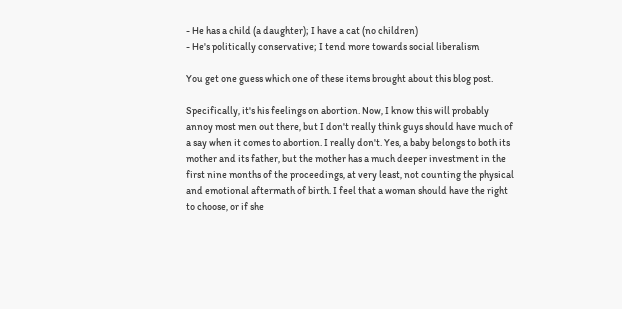- He has a child (a daughter); I have a cat (no children)
- He's politically conservative; I tend more towards social liberalism

You get one guess which one of these items brought about this blog post.

Specifically, it's his feelings on abortion. Now, I know this will probably annoy most men out there, but I don't really think guys should have much of a say when it comes to abortion. I really don't. Yes, a baby belongs to both its mother and its father, but the mother has a much deeper investment in the first nine months of the proceedings, at very least, not counting the physical and emotional aftermath of birth. I feel that a woman should have the right to choose, or if she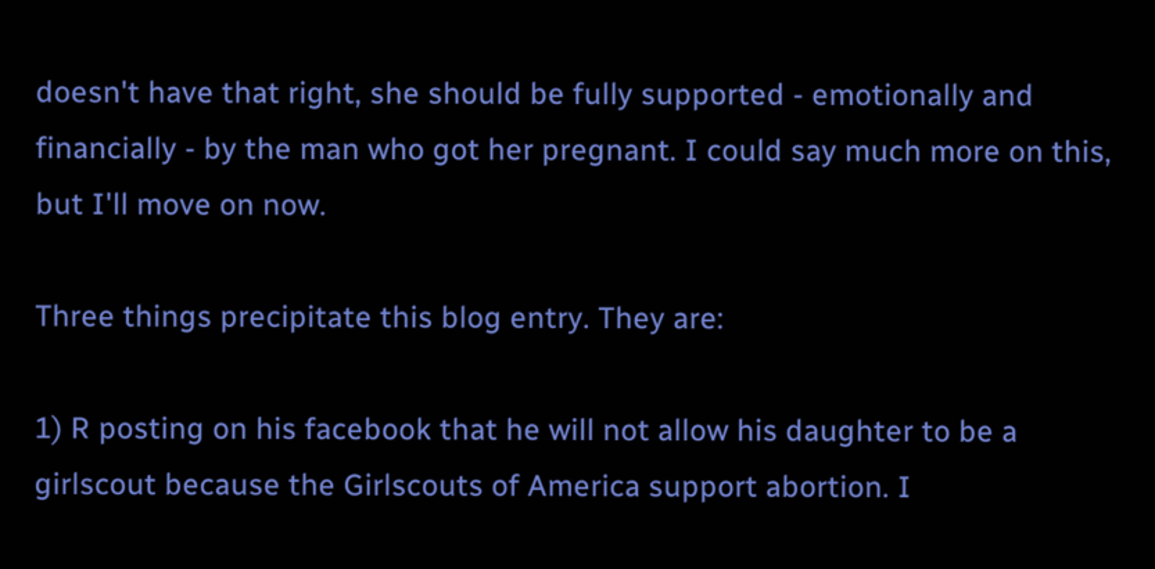doesn't have that right, she should be fully supported - emotionally and financially - by the man who got her pregnant. I could say much more on this, but I'll move on now.

Three things precipitate this blog entry. They are:

1) R posting on his facebook that he will not allow his daughter to be a girlscout because the Girlscouts of America support abortion. I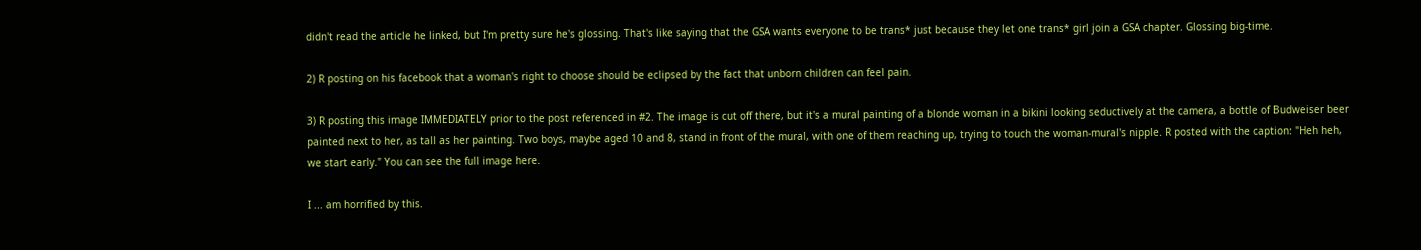didn't read the article he linked, but I'm pretty sure he's glossing. That's like saying that the GSA wants everyone to be trans* just because they let one trans* girl join a GSA chapter. Glossing big-time.

2) R posting on his facebook that a woman's right to choose should be eclipsed by the fact that unborn children can feel pain.

3) R posting this image IMMEDIATELY prior to the post referenced in #2. The image is cut off there, but it's a mural painting of a blonde woman in a bikini looking seductively at the camera, a bottle of Budweiser beer painted next to her, as tall as her painting. Two boys, maybe aged 10 and 8, stand in front of the mural, with one of them reaching up, trying to touch the woman-mural's nipple. R posted with the caption: "Heh heh, we start early." You can see the full image here.

I ... am horrified by this.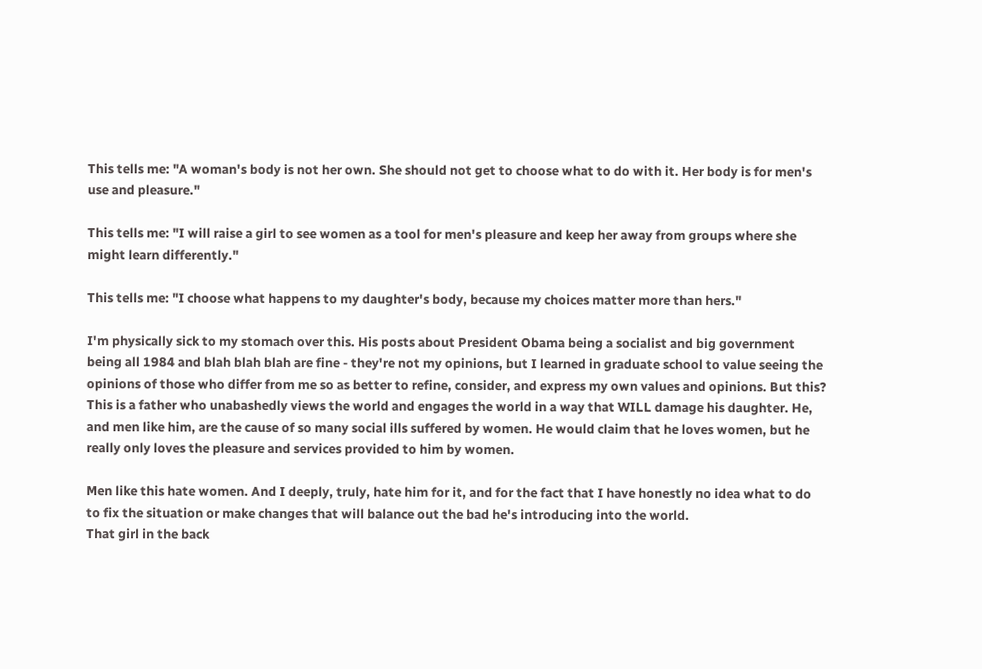This tells me: "A woman's body is not her own. She should not get to choose what to do with it. Her body is for men's use and pleasure."

This tells me: "I will raise a girl to see women as a tool for men's pleasure and keep her away from groups where she might learn differently."

This tells me: "I choose what happens to my daughter's body, because my choices matter more than hers."

I'm physically sick to my stomach over this. His posts about President Obama being a socialist and big government being all 1984 and blah blah blah are fine - they're not my opinions, but I learned in graduate school to value seeing the opinions of those who differ from me so as better to refine, consider, and express my own values and opinions. But this? This is a father who unabashedly views the world and engages the world in a way that WILL damage his daughter. He, and men like him, are the cause of so many social ills suffered by women. He would claim that he loves women, but he really only loves the pleasure and services provided to him by women.

Men like this hate women. And I deeply, truly, hate him for it, and for the fact that I have honestly no idea what to do to fix the situation or make changes that will balance out the bad he's introducing into the world.
That girl in the back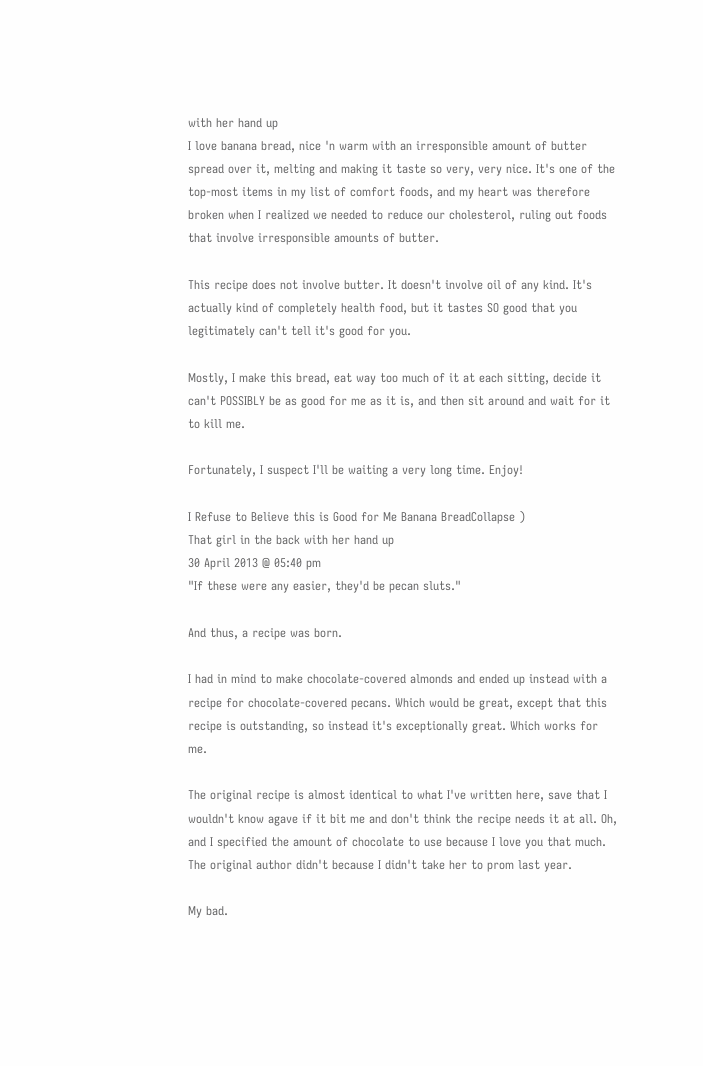with her hand up
I love banana bread, nice 'n warm with an irresponsible amount of butter spread over it, melting and making it taste so very, very nice. It's one of the top-most items in my list of comfort foods, and my heart was therefore broken when I realized we needed to reduce our cholesterol, ruling out foods that involve irresponsible amounts of butter.

This recipe does not involve butter. It doesn't involve oil of any kind. It's actually kind of completely health food, but it tastes SO good that you legitimately can't tell it's good for you.

Mostly, I make this bread, eat way too much of it at each sitting, decide it can't POSSIBLY be as good for me as it is, and then sit around and wait for it to kill me.

Fortunately, I suspect I'll be waiting a very long time. Enjoy!

I Refuse to Believe this is Good for Me Banana BreadCollapse )
That girl in the back with her hand up
30 April 2013 @ 05:40 pm
"If these were any easier, they'd be pecan sluts."

And thus, a recipe was born.

I had in mind to make chocolate-covered almonds and ended up instead with a recipe for chocolate-covered pecans. Which would be great, except that this recipe is outstanding, so instead it's exceptionally great. Which works for me.

The original recipe is almost identical to what I've written here, save that I wouldn't know agave if it bit me and don't think the recipe needs it at all. Oh, and I specified the amount of chocolate to use because I love you that much. The original author didn't because I didn't take her to prom last year.

My bad.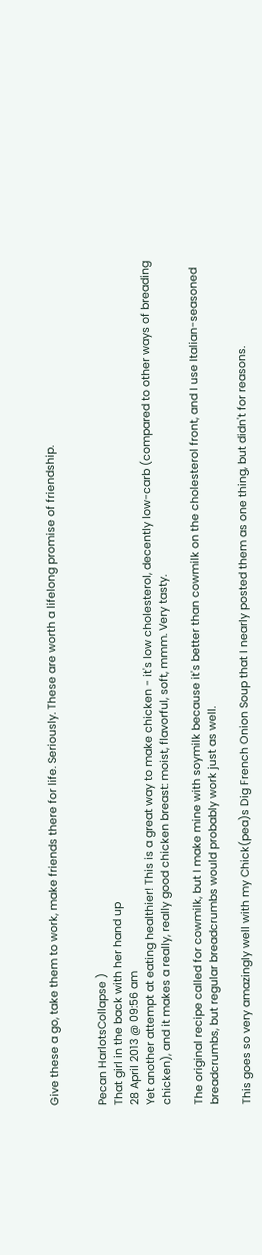Give these a go, take them to work, make friends there for life. Seriously. These are worth a lifelong promise of friendship.


Pecan HarlotsCollapse )
That girl in the back with her hand up
28 April 2013 @ 09:56 am
Yet another attempt at eating healthier! This is a great way to make chicken - it's low cholesterol, decently low-carb (compared to other ways of breading chicken), and it makes a really, really good chicken breast: moist, flavorful, soft, mmm. Very tasty.

The original recipe called for cowmilk, but I make mine with soymilk because it's better than cowmilk on the cholesterol front, and I use Italian-seasoned breadcrumbs, but regular breadcrumbs would probably work just as well.

This goes so very amazingly well with my Chick(pea)s Dig French Onion Soup that I nearly posted them as one thing, but didn't for reasons.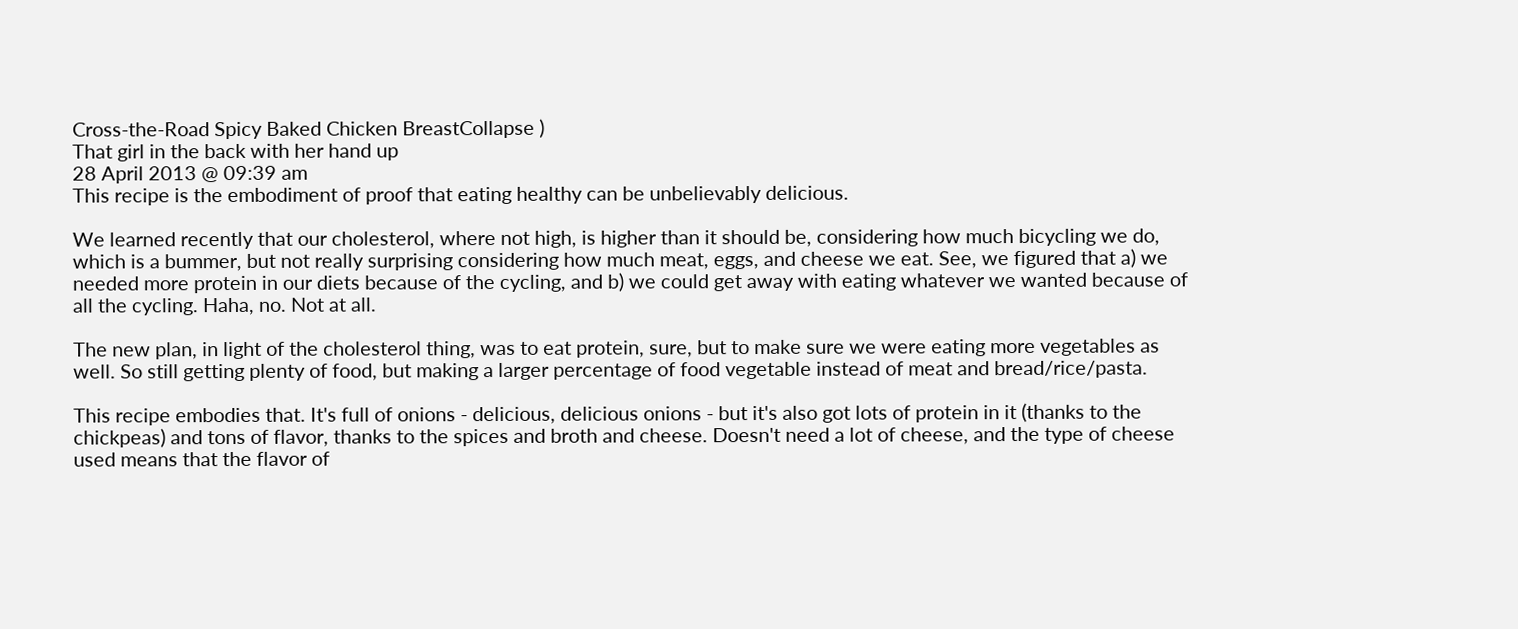Cross-the-Road Spicy Baked Chicken BreastCollapse )
That girl in the back with her hand up
28 April 2013 @ 09:39 am
This recipe is the embodiment of proof that eating healthy can be unbelievably delicious.

We learned recently that our cholesterol, where not high, is higher than it should be, considering how much bicycling we do, which is a bummer, but not really surprising considering how much meat, eggs, and cheese we eat. See, we figured that a) we needed more protein in our diets because of the cycling, and b) we could get away with eating whatever we wanted because of all the cycling. Haha, no. Not at all.

The new plan, in light of the cholesterol thing, was to eat protein, sure, but to make sure we were eating more vegetables as well. So still getting plenty of food, but making a larger percentage of food vegetable instead of meat and bread/rice/pasta.

This recipe embodies that. It's full of onions - delicious, delicious onions - but it's also got lots of protein in it (thanks to the chickpeas) and tons of flavor, thanks to the spices and broth and cheese. Doesn't need a lot of cheese, and the type of cheese used means that the flavor of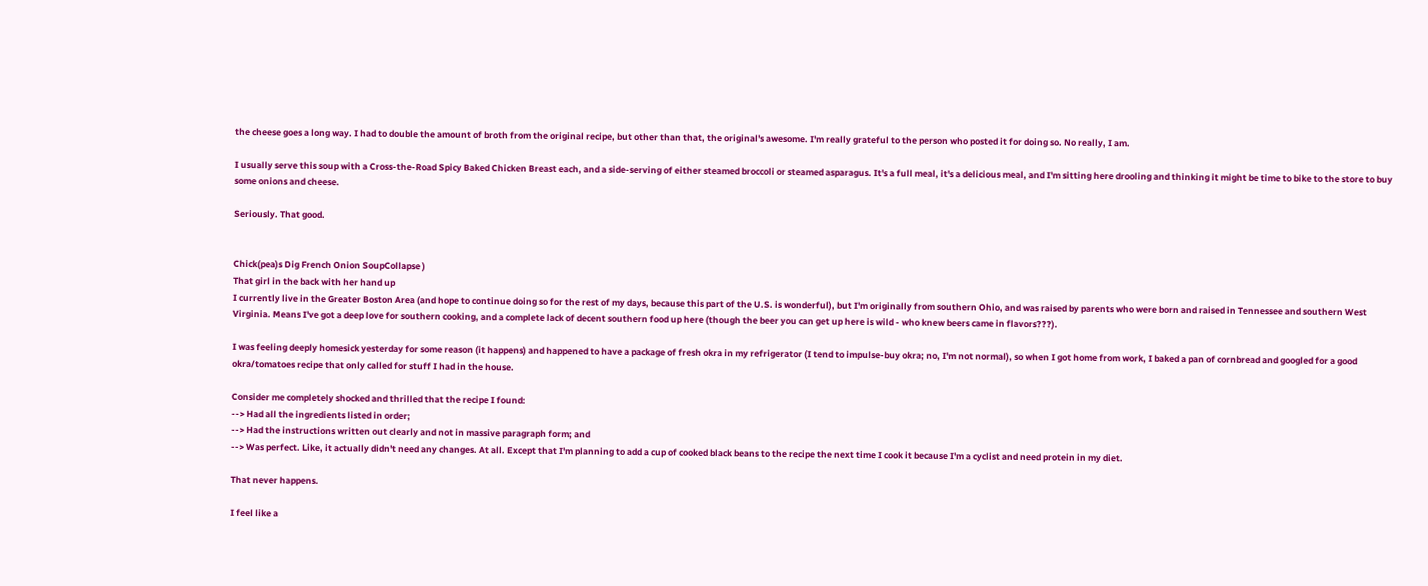the cheese goes a long way. I had to double the amount of broth from the original recipe, but other than that, the original's awesome. I'm really grateful to the person who posted it for doing so. No really, I am.

I usually serve this soup with a Cross-the-Road Spicy Baked Chicken Breast each, and a side-serving of either steamed broccoli or steamed asparagus. It's a full meal, it's a delicious meal, and I'm sitting here drooling and thinking it might be time to bike to the store to buy some onions and cheese.

Seriously. That good.


Chick(pea)s Dig French Onion SoupCollapse )
That girl in the back with her hand up
I currently live in the Greater Boston Area (and hope to continue doing so for the rest of my days, because this part of the U.S. is wonderful), but I'm originally from southern Ohio, and was raised by parents who were born and raised in Tennessee and southern West Virginia. Means I've got a deep love for southern cooking, and a complete lack of decent southern food up here (though the beer you can get up here is wild - who knew beers came in flavors???).

I was feeling deeply homesick yesterday for some reason (it happens) and happened to have a package of fresh okra in my refrigerator (I tend to impulse-buy okra; no, I'm not normal), so when I got home from work, I baked a pan of cornbread and googled for a good okra/tomatoes recipe that only called for stuff I had in the house.

Consider me completely shocked and thrilled that the recipe I found:
--> Had all the ingredients listed in order;
--> Had the instructions written out clearly and not in massive paragraph form; and
--> Was perfect. Like, it actually didn't need any changes. At all. Except that I'm planning to add a cup of cooked black beans to the recipe the next time I cook it because I'm a cyclist and need protein in my diet.

That never happens.

I feel like a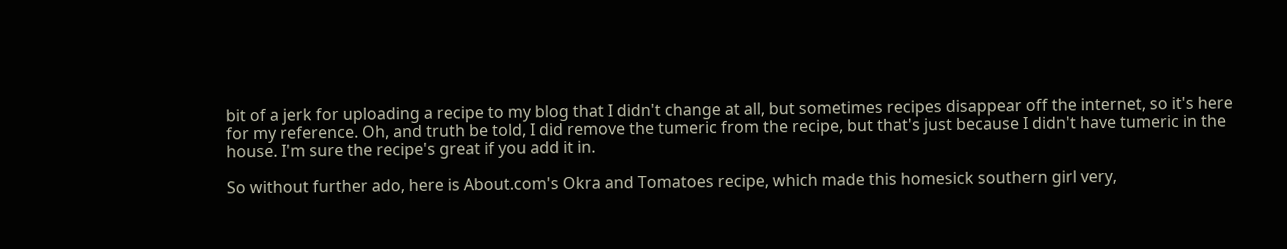bit of a jerk for uploading a recipe to my blog that I didn't change at all, but sometimes recipes disappear off the internet, so it's here for my reference. Oh, and truth be told, I did remove the tumeric from the recipe, but that's just because I didn't have tumeric in the house. I'm sure the recipe's great if you add it in.

So without further ado, here is About.com's Okra and Tomatoes recipe, which made this homesick southern girl very,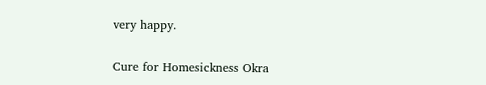very happy.


Cure for Homesickness Okra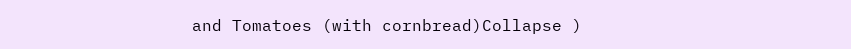and Tomatoes (with cornbread)Collapse )